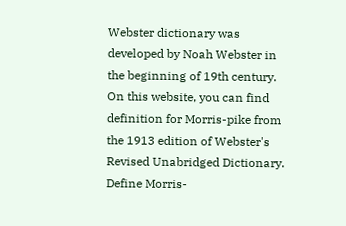Webster dictionary was developed by Noah Webster in the beginning of 19th century. On this website, you can find definition for Morris-pike from the 1913 edition of Webster's Revised Unabridged Dictionary. Define Morris-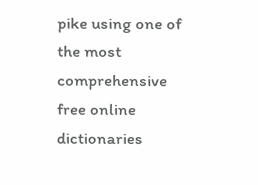pike using one of the most comprehensive free online dictionaries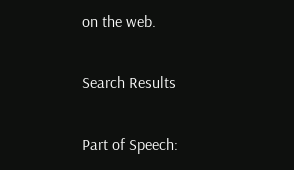on the web.

Search Results

Part of Speech: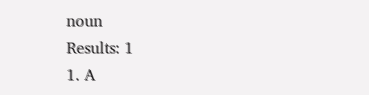noun
Results: 1
1. A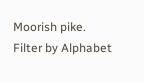Moorish pike.
Filter by Alphabet